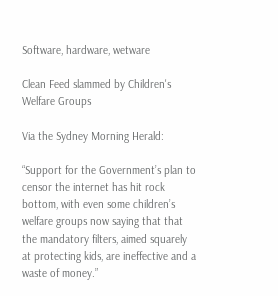Software, hardware, wetware

Clean Feed slammed by Children's Welfare Groups

Via the Sydney Morning Herald:

“Support for the Government’s plan to censor the internet has hit rock bottom, with even some children’s welfare groups now saying that that the mandatory filters, aimed squarely at protecting kids, are ineffective and a waste of money.”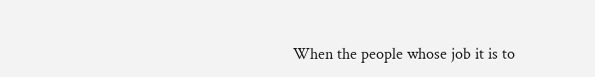When the people whose job it is to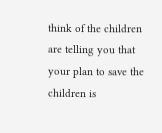think of the children are telling you that your plan to save the children is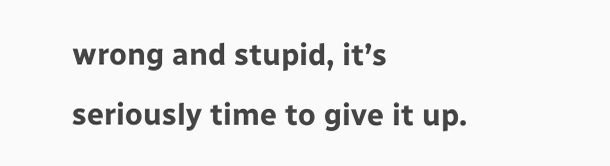wrong and stupid, it’s seriously time to give it up.